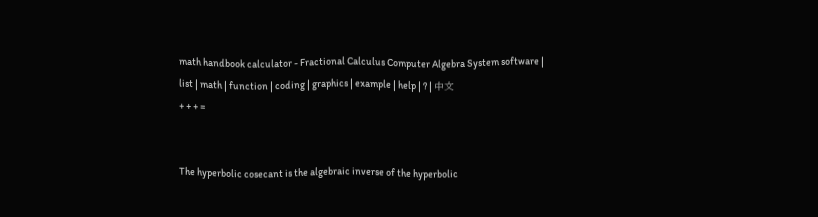math handbook calculator - Fractional Calculus Computer Algebra System software | list | math | function | coding | graphics | example | help | ? | 中文
+ + + =


The hyperbolic cosecant is the algebraic inverse of the hyperbolic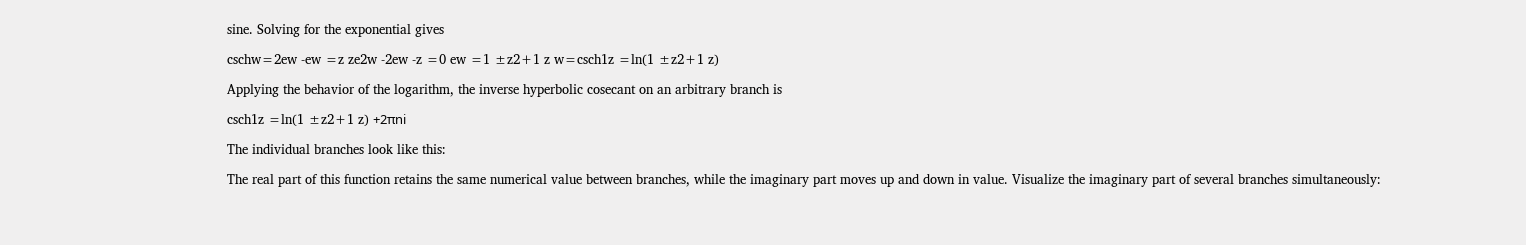sine. Solving for the exponential gives

cschw=2ew -ew =z ze2w -2ew -z =0 ew =1 ±z2+1 z w=csch1z =ln(1 ±z2+1 z)

Applying the behavior of the logarithm, the inverse hyperbolic cosecant on an arbitrary branch is

csch1z =ln(1 ±z2+1 z) +2πni

The individual branches look like this:

The real part of this function retains the same numerical value between branches, while the imaginary part moves up and down in value. Visualize the imaginary part of several branches simultaneously: